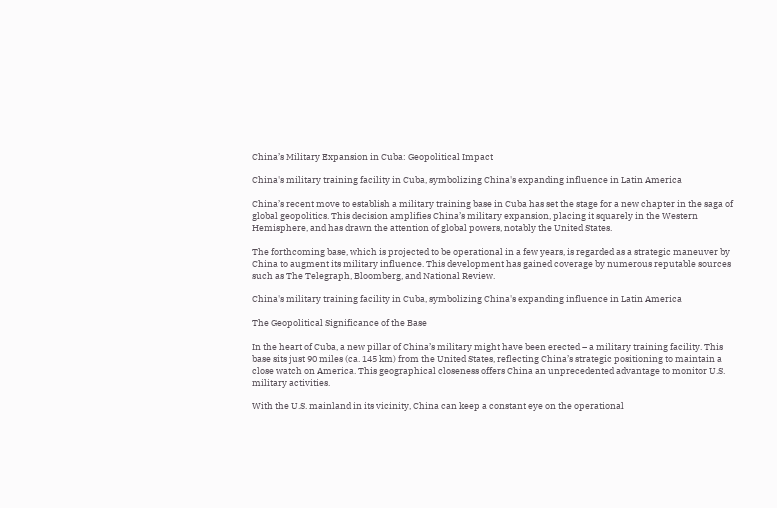China’s Military Expansion in Cuba: Geopolitical Impact

China's military training facility in Cuba, symbolizing China's expanding influence in Latin America

China’s recent move to establish a military training base in Cuba has set the stage for a new chapter in the saga of global geopolitics. This decision amplifies China’s military expansion, placing it squarely in the Western Hemisphere, and has drawn the attention of global powers, notably the United States.

The forthcoming base, which is projected to be operational in a few years, is regarded as a strategic maneuver by China to augment its military influence. This development has gained coverage by numerous reputable sources such as The Telegraph, Bloomberg, and National Review.

China's military training facility in Cuba, symbolizing China's expanding influence in Latin America

The Geopolitical Significance of the Base

In the heart of Cuba, a new pillar of China’s military might have been erected – a military training facility. This base sits just 90 miles (ca. 145 km) from the United States, reflecting China’s strategic positioning to maintain a close watch on America. This geographical closeness offers China an unprecedented advantage to monitor U.S. military activities.

With the U.S. mainland in its vicinity, China can keep a constant eye on the operational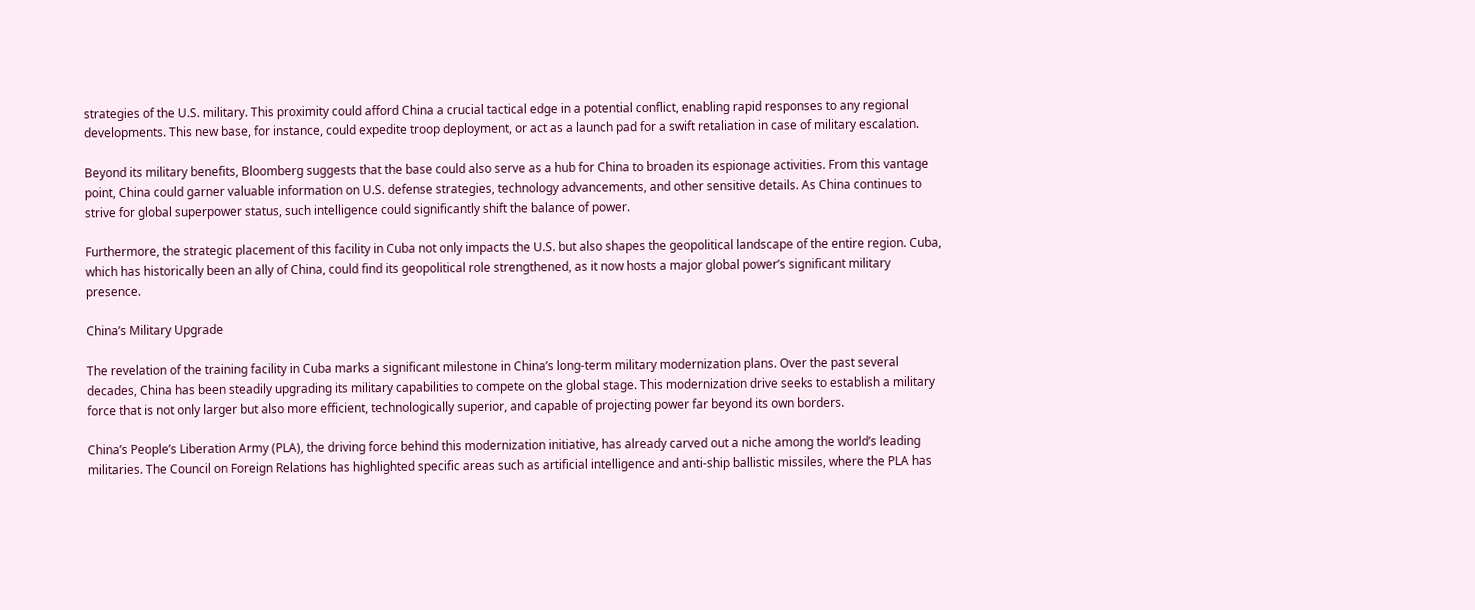strategies of the U.S. military. This proximity could afford China a crucial tactical edge in a potential conflict, enabling rapid responses to any regional developments. This new base, for instance, could expedite troop deployment, or act as a launch pad for a swift retaliation in case of military escalation.

Beyond its military benefits, Bloomberg suggests that the base could also serve as a hub for China to broaden its espionage activities. From this vantage point, China could garner valuable information on U.S. defense strategies, technology advancements, and other sensitive details. As China continues to strive for global superpower status, such intelligence could significantly shift the balance of power.

Furthermore, the strategic placement of this facility in Cuba not only impacts the U.S. but also shapes the geopolitical landscape of the entire region. Cuba, which has historically been an ally of China, could find its geopolitical role strengthened, as it now hosts a major global power’s significant military presence.

China’s Military Upgrade

The revelation of the training facility in Cuba marks a significant milestone in China’s long-term military modernization plans. Over the past several decades, China has been steadily upgrading its military capabilities to compete on the global stage. This modernization drive seeks to establish a military force that is not only larger but also more efficient, technologically superior, and capable of projecting power far beyond its own borders.

China’s People’s Liberation Army (PLA), the driving force behind this modernization initiative, has already carved out a niche among the world’s leading militaries. The Council on Foreign Relations has highlighted specific areas such as artificial intelligence and anti-ship ballistic missiles, where the PLA has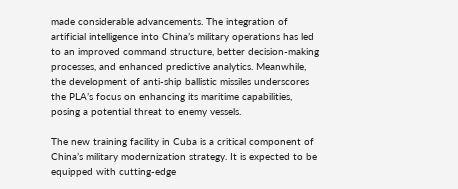made considerable advancements. The integration of artificial intelligence into China’s military operations has led to an improved command structure, better decision-making processes, and enhanced predictive analytics. Meanwhile, the development of anti-ship ballistic missiles underscores the PLA’s focus on enhancing its maritime capabilities, posing a potential threat to enemy vessels.

The new training facility in Cuba is a critical component of China’s military modernization strategy. It is expected to be equipped with cutting-edge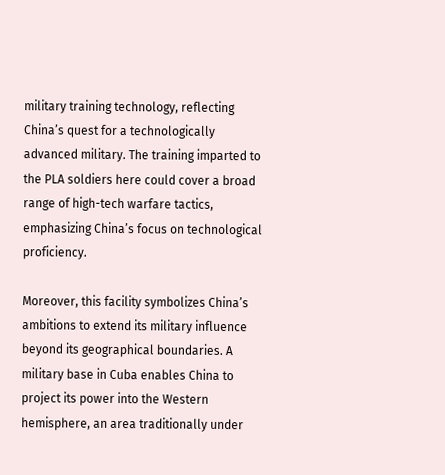military training technology, reflecting China’s quest for a technologically advanced military. The training imparted to the PLA soldiers here could cover a broad range of high-tech warfare tactics, emphasizing China’s focus on technological proficiency.

Moreover, this facility symbolizes China’s ambitions to extend its military influence beyond its geographical boundaries. A military base in Cuba enables China to project its power into the Western hemisphere, an area traditionally under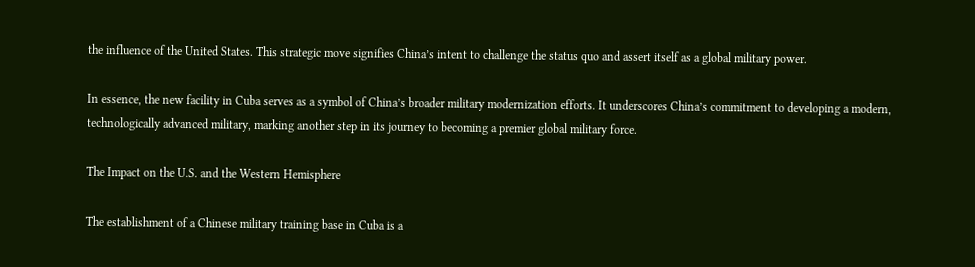the influence of the United States. This strategic move signifies China’s intent to challenge the status quo and assert itself as a global military power.

In essence, the new facility in Cuba serves as a symbol of China’s broader military modernization efforts. It underscores China’s commitment to developing a modern, technologically advanced military, marking another step in its journey to becoming a premier global military force.

The Impact on the U.S. and the Western Hemisphere

The establishment of a Chinese military training base in Cuba is a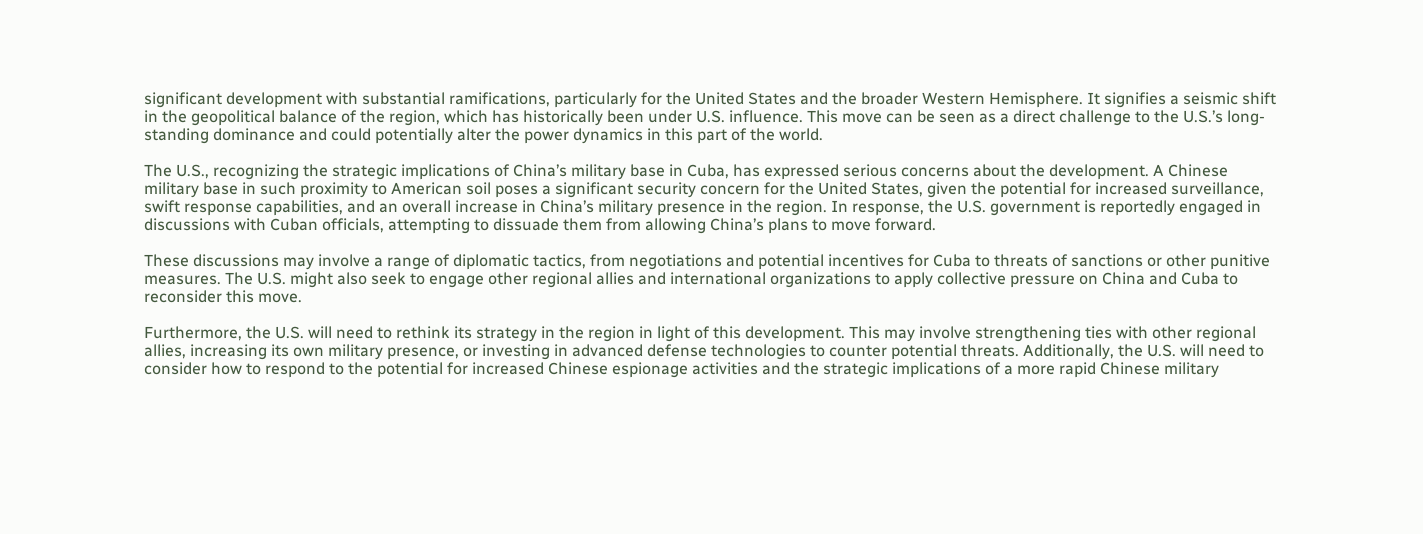significant development with substantial ramifications, particularly for the United States and the broader Western Hemisphere. It signifies a seismic shift in the geopolitical balance of the region, which has historically been under U.S. influence. This move can be seen as a direct challenge to the U.S.’s long-standing dominance and could potentially alter the power dynamics in this part of the world.

The U.S., recognizing the strategic implications of China’s military base in Cuba, has expressed serious concerns about the development. A Chinese military base in such proximity to American soil poses a significant security concern for the United States, given the potential for increased surveillance, swift response capabilities, and an overall increase in China’s military presence in the region. In response, the U.S. government is reportedly engaged in discussions with Cuban officials, attempting to dissuade them from allowing China’s plans to move forward.

These discussions may involve a range of diplomatic tactics, from negotiations and potential incentives for Cuba to threats of sanctions or other punitive measures. The U.S. might also seek to engage other regional allies and international organizations to apply collective pressure on China and Cuba to reconsider this move.

Furthermore, the U.S. will need to rethink its strategy in the region in light of this development. This may involve strengthening ties with other regional allies, increasing its own military presence, or investing in advanced defense technologies to counter potential threats. Additionally, the U.S. will need to consider how to respond to the potential for increased Chinese espionage activities and the strategic implications of a more rapid Chinese military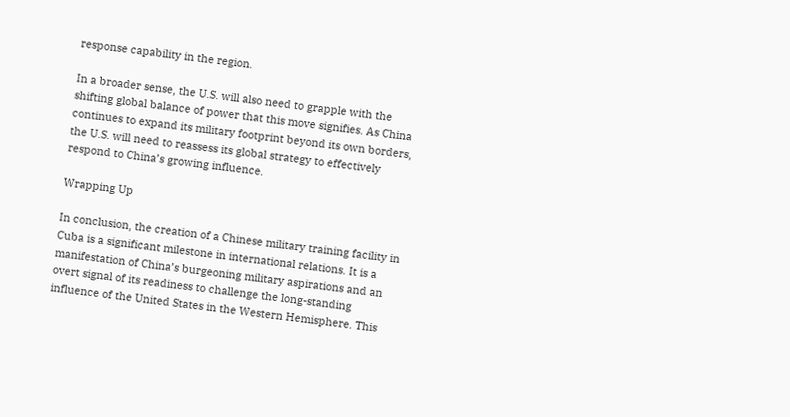response capability in the region.

In a broader sense, the U.S. will also need to grapple with the shifting global balance of power that this move signifies. As China continues to expand its military footprint beyond its own borders, the U.S. will need to reassess its global strategy to effectively respond to China’s growing influence.

Wrapping Up

In conclusion, the creation of a Chinese military training facility in Cuba is a significant milestone in international relations. It is a manifestation of China’s burgeoning military aspirations and an overt signal of its readiness to challenge the long-standing influence of the United States in the Western Hemisphere. This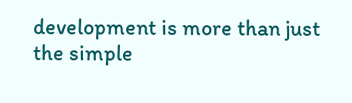development is more than just the simple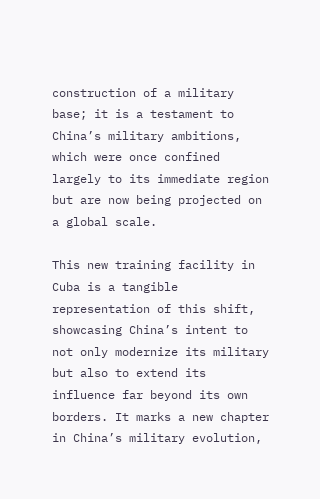construction of a military base; it is a testament to China’s military ambitions, which were once confined largely to its immediate region but are now being projected on a global scale.

This new training facility in Cuba is a tangible representation of this shift, showcasing China’s intent to not only modernize its military but also to extend its influence far beyond its own borders. It marks a new chapter in China’s military evolution,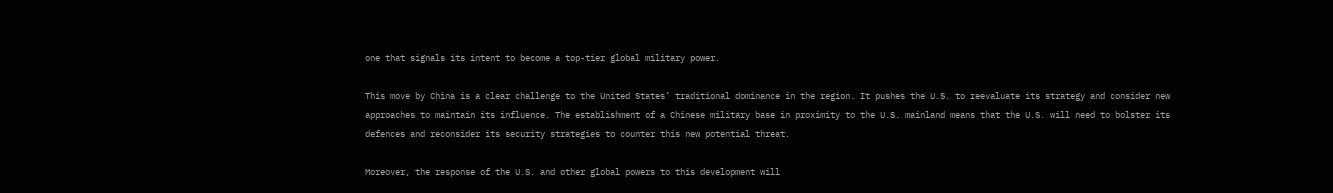one that signals its intent to become a top-tier global military power.

This move by China is a clear challenge to the United States’ traditional dominance in the region. It pushes the U.S. to reevaluate its strategy and consider new approaches to maintain its influence. The establishment of a Chinese military base in proximity to the U.S. mainland means that the U.S. will need to bolster its defences and reconsider its security strategies to counter this new potential threat.

Moreover, the response of the U.S. and other global powers to this development will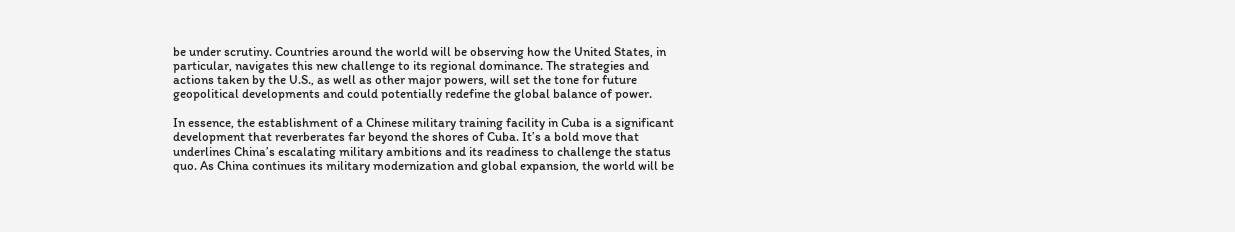be under scrutiny. Countries around the world will be observing how the United States, in particular, navigates this new challenge to its regional dominance. The strategies and actions taken by the U.S., as well as other major powers, will set the tone for future geopolitical developments and could potentially redefine the global balance of power.

In essence, the establishment of a Chinese military training facility in Cuba is a significant development that reverberates far beyond the shores of Cuba. It’s a bold move that underlines China’s escalating military ambitions and its readiness to challenge the status quo. As China continues its military modernization and global expansion, the world will be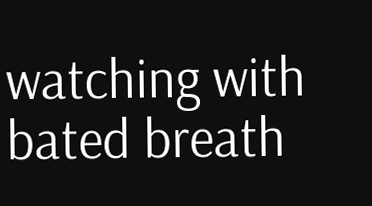watching with bated breath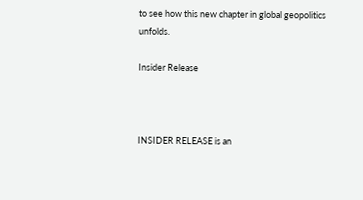to see how this new chapter in global geopolitics unfolds.

Insider Release



INSIDER RELEASE is an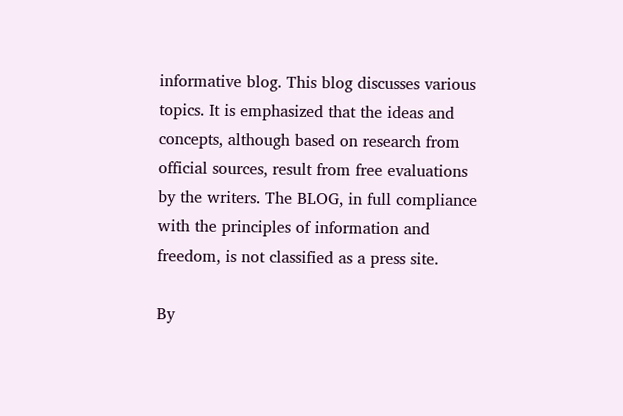informative blog. This blog discusses various topics. It is emphasized that the ideas and concepts, although based on research from official sources, result from free evaluations by the writers. The BLOG, in full compliance with the principles of information and freedom, is not classified as a press site.

By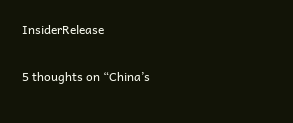InsiderRelease

5 thoughts on “China’s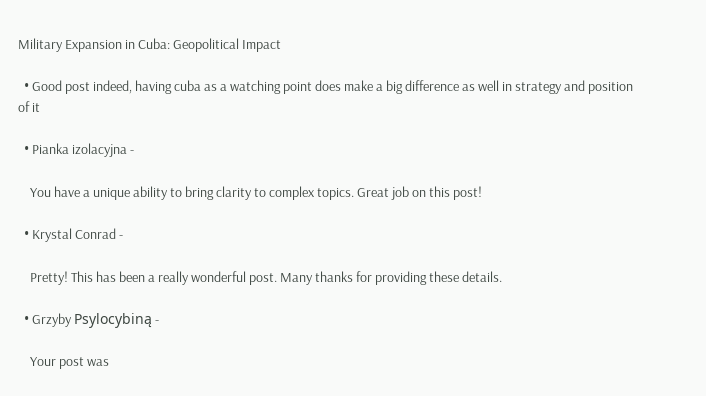Military Expansion in Cuba: Geopolitical Impact

  • Good post indeed, having cuba as a watching point does make a big difference as well in strategy and position of it

  • Pianka izolacyjna -

    You have a unique ability to bring clarity to complex topics. Great job on this post!

  • Krystal Conrad -

    Pretty! This has been a really wonderful post. Many thanks for providing these details.

  • Grzyby Psylocybiną -

    Your post was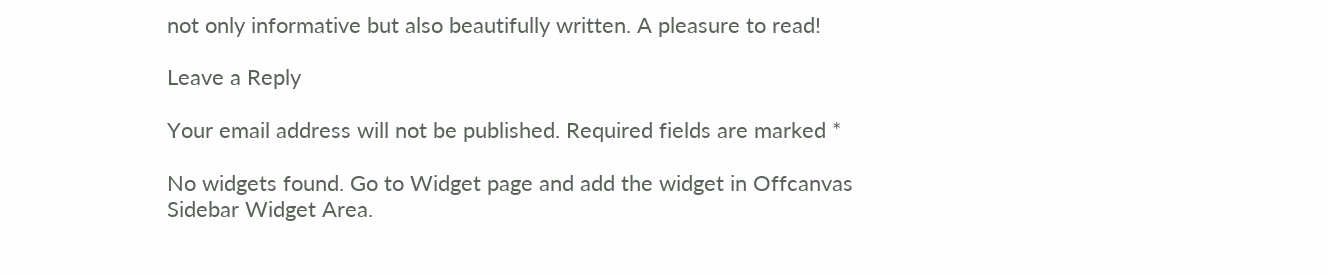not only informative but also beautifully written. A pleasure to read!

Leave a Reply

Your email address will not be published. Required fields are marked *

No widgets found. Go to Widget page and add the widget in Offcanvas Sidebar Widget Area.